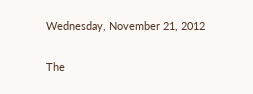Wednesday, November 21, 2012

The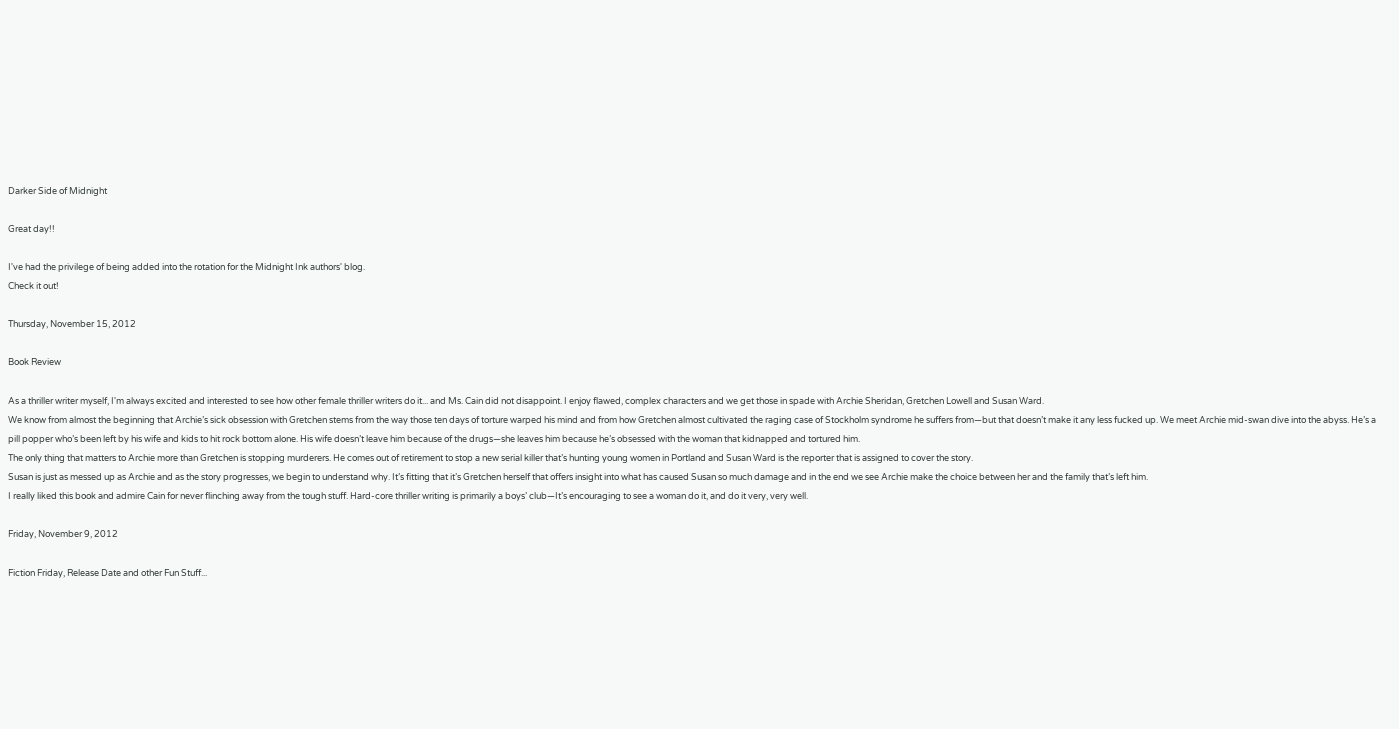Darker Side of Midnight

Great day!!

I've had the privilege of being added into the rotation for the Midnight Ink authors' blog.
Check it out!

Thursday, November 15, 2012

Book Review

As a thriller writer myself, I'm always excited and interested to see how other female thriller writers do it... and Ms. Cain did not disappoint. I enjoy flawed, complex characters and we get those in spade with Archie Sheridan, Gretchen Lowell and Susan Ward.
We know from almost the beginning that Archie’s sick obsession with Gretchen stems from the way those ten days of torture warped his mind and from how Gretchen almost cultivated the raging case of Stockholm syndrome he suffers from—but that doesn’t make it any less fucked up. We meet Archie mid-swan dive into the abyss. He’s a pill popper who’s been left by his wife and kids to hit rock bottom alone. His wife doesn’t leave him because of the drugs—she leaves him because he’s obsessed with the woman that kidnapped and tortured him.
The only thing that matters to Archie more than Gretchen is stopping murderers. He comes out of retirement to stop a new serial killer that’s hunting young women in Portland and Susan Ward is the reporter that is assigned to cover the story.
Susan is just as messed up as Archie and as the story progresses, we begin to understand why. It’s fitting that it’s Gretchen herself that offers insight into what has caused Susan so much damage and in the end we see Archie make the choice between her and the family that’s left him.
I really liked this book and admire Cain for never flinching away from the tough stuff. Hard-core thriller writing is primarily a boys’ club—It’s encouraging to see a woman do it, and do it very, very well.

Friday, November 9, 2012

Fiction Friday, Release Date and other Fun Stuff...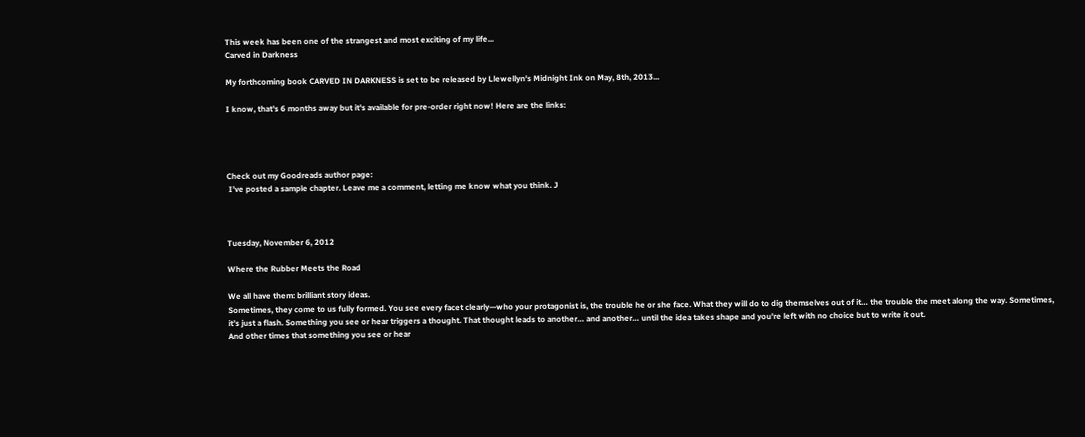This week has been one of the strangest and most exciting of my life...
Carved in Darkness

My forthcoming book CARVED IN DARKNESS is set to be released by Llewellyn's Midnight Ink on May, 8th, 2013...

I know, that's 6 months away but it's available for pre-order right now! Here are the links:




Check out my Goodreads author page:
 I’ve posted a sample chapter. Leave me a comment, letting me know what you think. J



Tuesday, November 6, 2012

Where the Rubber Meets the Road

We all have them: brilliant story ideas.
Sometimes, they come to us fully formed. You see every facet clearly—who your protagonist is, the trouble he or she face. What they will do to dig themselves out of it… the trouble the meet along the way. Sometimes, it’s just a flash. Something you see or hear triggers a thought. That thought leads to another… and another… until the idea takes shape and you're left with no choice but to write it out.
And other times that something you see or hear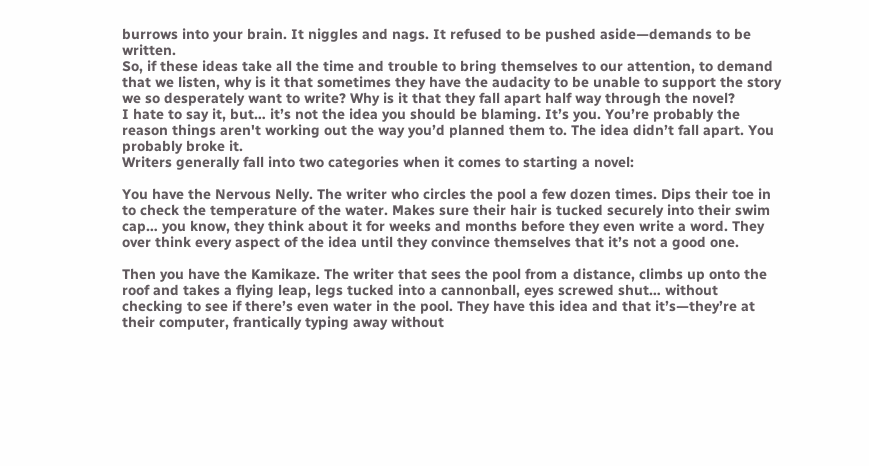burrows into your brain. It niggles and nags. It refused to be pushed aside—demands to be written.
So, if these ideas take all the time and trouble to bring themselves to our attention, to demand that we listen, why is it that sometimes they have the audacity to be unable to support the story we so desperately want to write? Why is it that they fall apart half way through the novel?
I hate to say it, but… it’s not the idea you should be blaming. It’s you. You’re probably the reason things aren't working out the way you’d planned them to. The idea didn’t fall apart. You probably broke it.
Writers generally fall into two categories when it comes to starting a novel:

You have the Nervous Nelly. The writer who circles the pool a few dozen times. Dips their toe in to check the temperature of the water. Makes sure their hair is tucked securely into their swim cap… you know, they think about it for weeks and months before they even write a word. They over think every aspect of the idea until they convince themselves that it’s not a good one.

Then you have the Kamikaze. The writer that sees the pool from a distance, climbs up onto the roof and takes a flying leap, legs tucked into a cannonball, eyes screwed shut… without checking to see if there’s even water in the pool. They have this idea and that it’s—they’re at their computer, frantically typing away without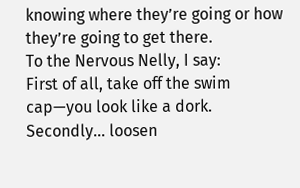knowing where they’re going or how they’re going to get there.
To the Nervous Nelly, I say:
First of all, take off the swim cap—you look like a dork. Secondly… loosen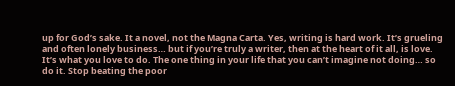up for God’s sake. It a novel, not the Magna Carta. Yes, writing is hard work. It’s grueling and often lonely business… but if you’re truly a writer, then at the heart of it all, is love. It’s what you love to do. The one thing in your life that you can’t imagine not doing… so do it. Stop beating the poor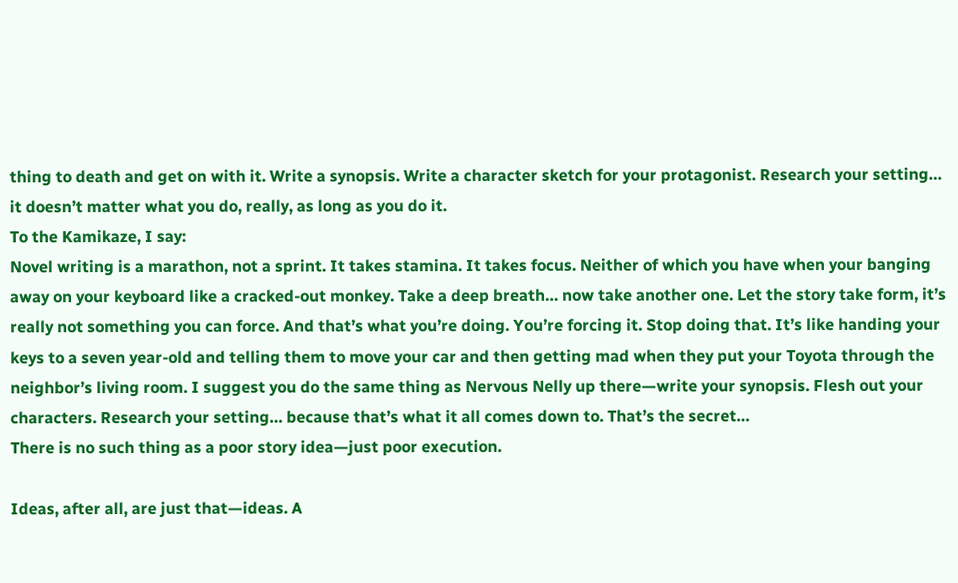thing to death and get on with it. Write a synopsis. Write a character sketch for your protagonist. Research your setting… it doesn’t matter what you do, really, as long as you do it.
To the Kamikaze, I say:
Novel writing is a marathon, not a sprint. It takes stamina. It takes focus. Neither of which you have when your banging away on your keyboard like a cracked-out monkey. Take a deep breath… now take another one. Let the story take form, it’s really not something you can force. And that’s what you’re doing. You’re forcing it. Stop doing that. It’s like handing your keys to a seven year-old and telling them to move your car and then getting mad when they put your Toyota through the neighbor’s living room. I suggest you do the same thing as Nervous Nelly up there—write your synopsis. Flesh out your characters. Research your setting… because that’s what it all comes down to. That’s the secret…
There is no such thing as a poor story idea—just poor execution.

Ideas, after all, are just that—ideas. A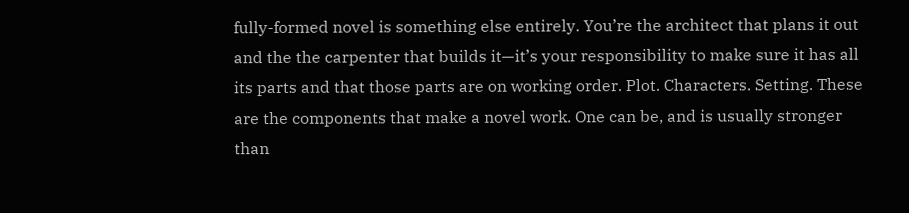fully-formed novel is something else entirely. You’re the architect that plans it out and the the carpenter that builds it—it’s your responsibility to make sure it has all its parts and that those parts are on working order. Plot. Characters. Setting. These are the components that make a novel work. One can be, and is usually stronger than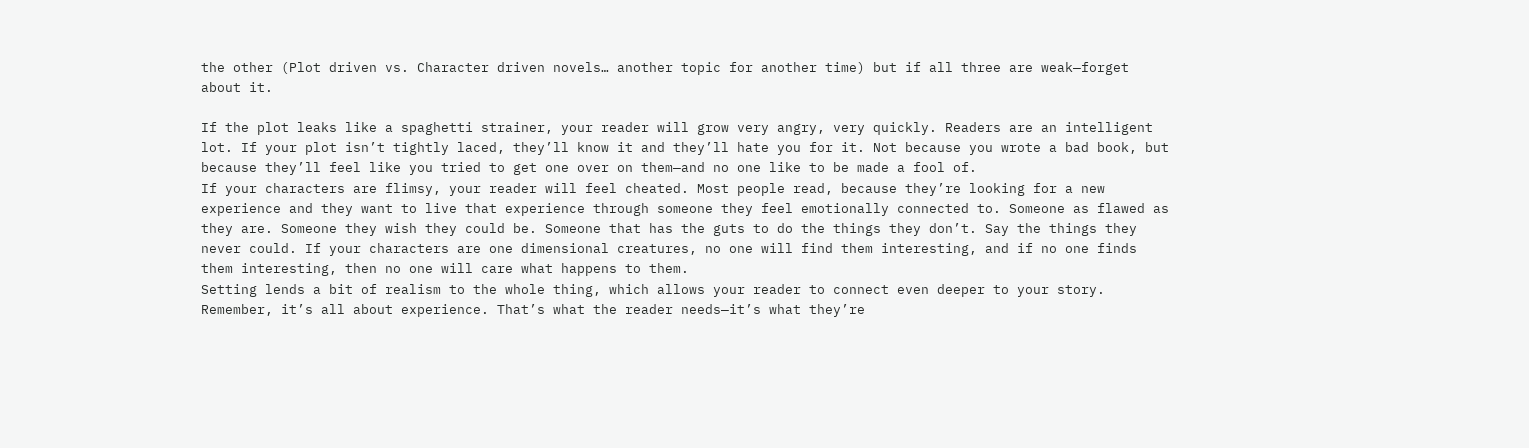the other (Plot driven vs. Character driven novels… another topic for another time) but if all three are weak—forget about it.

If the plot leaks like a spaghetti strainer, your reader will grow very angry, very quickly. Readers are an intelligent lot. If your plot isn’t tightly laced, they’ll know it and they’ll hate you for it. Not because you wrote a bad book, but because they’ll feel like you tried to get one over on them—and no one like to be made a fool of.
If your characters are flimsy, your reader will feel cheated. Most people read, because they’re looking for a new experience and they want to live that experience through someone they feel emotionally connected to. Someone as flawed as they are. Someone they wish they could be. Someone that has the guts to do the things they don’t. Say the things they never could. If your characters are one dimensional creatures, no one will find them interesting, and if no one finds them interesting, then no one will care what happens to them.
Setting lends a bit of realism to the whole thing, which allows your reader to connect even deeper to your story. Remember, it’s all about experience. That’s what the reader needs—it’s what they’re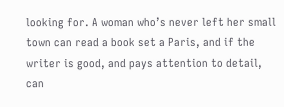looking for. A woman who’s never left her small town can read a book set a Paris, and if the writer is good, and pays attention to detail, can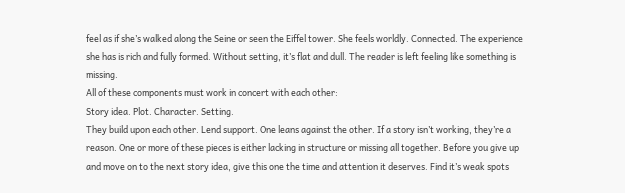feel as if she’s walked along the Seine or seen the Eiffel tower. She feels worldly. Connected. The experience she has is rich and fully formed. Without setting, it’s flat and dull. The reader is left feeling like something is missing.
All of these components must work in concert with each other:
Story idea. Plot. Character. Setting.
They build upon each other. Lend support. One leans against the other. If a story isn’t working, they’re a reason. One or more of these pieces is either lacking in structure or missing all together. Before you give up and move on to the next story idea, give this one the time and attention it deserves. Find it’s weak spots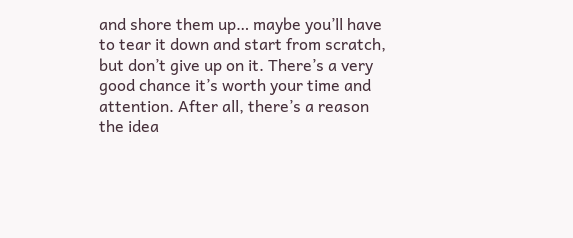and shore them up… maybe you’ll have to tear it down and start from scratch, but don’t give up on it. There’s a very good chance it’s worth your time and attention. After all, there’s a reason the idea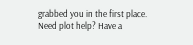grabbed you in the first place.
Need plot help? Have a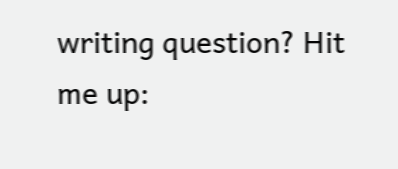writing question? Hit me up: